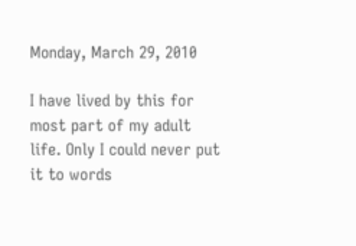Monday, March 29, 2010

I have lived by this for most part of my adult life. Only I could never put it to words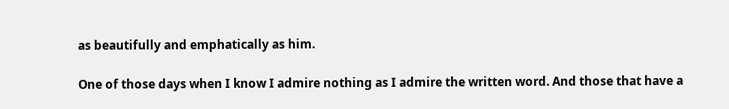as beautifully and emphatically as him.

One of those days when I know I admire nothing as I admire the written word. And those that have a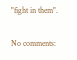"fight in them".

No comments: